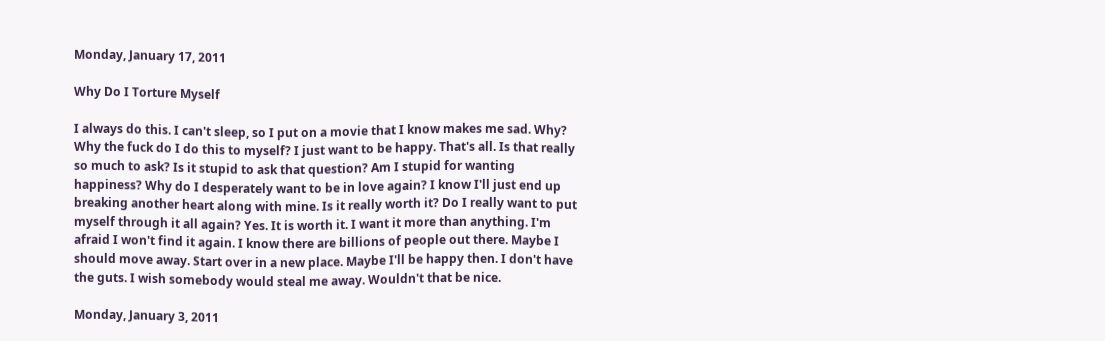Monday, January 17, 2011

Why Do I Torture Myself

I always do this. I can't sleep, so I put on a movie that I know makes me sad. Why? Why the fuck do I do this to myself? I just want to be happy. That's all. Is that really so much to ask? Is it stupid to ask that question? Am I stupid for wanting happiness? Why do I desperately want to be in love again? I know I'll just end up breaking another heart along with mine. Is it really worth it? Do I really want to put myself through it all again? Yes. It is worth it. I want it more than anything. I'm afraid I won't find it again. I know there are billions of people out there. Maybe I should move away. Start over in a new place. Maybe I'll be happy then. I don't have the guts. I wish somebody would steal me away. Wouldn't that be nice.

Monday, January 3, 2011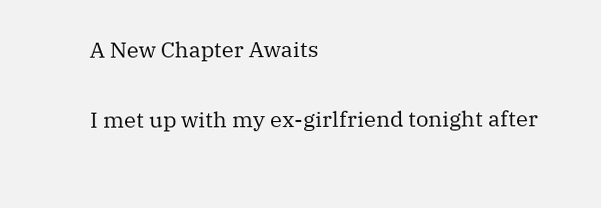A New Chapter Awaits

I met up with my ex-girlfriend tonight after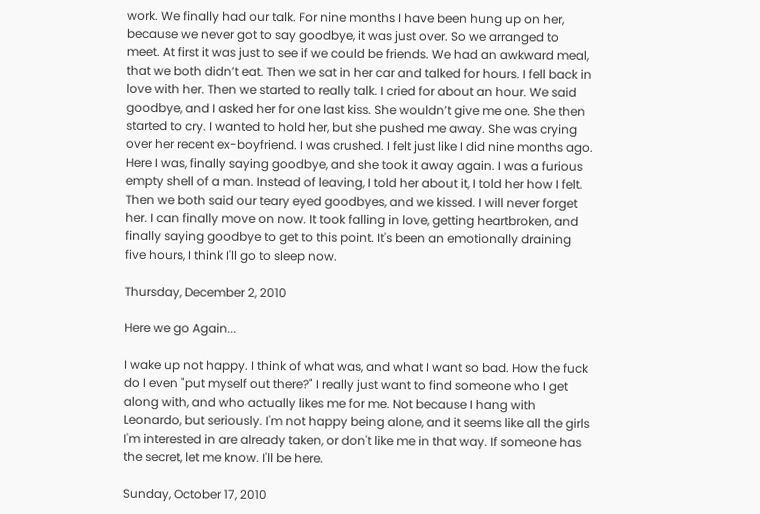work. We finally had our talk. For nine months I have been hung up on her, because we never got to say goodbye, it was just over. So we arranged to meet. At first it was just to see if we could be friends. We had an awkward meal, that we both didn’t eat. Then we sat in her car and talked for hours. I fell back in love with her. Then we started to really talk. I cried for about an hour. We said goodbye, and I asked her for one last kiss. She wouldn’t give me one. She then started to cry. I wanted to hold her, but she pushed me away. She was crying over her recent ex-boyfriend. I was crushed. I felt just like I did nine months ago. Here I was, finally saying goodbye, and she took it away again. I was a furious empty shell of a man. Instead of leaving, I told her about it, I told her how I felt. Then we both said our teary eyed goodbyes, and we kissed. I will never forget her. I can finally move on now. It took falling in love, getting heartbroken, and finally saying goodbye to get to this point. It's been an emotionally draining five hours, I think I'll go to sleep now.

Thursday, December 2, 2010

Here we go Again...

I wake up not happy. I think of what was, and what I want so bad. How the fuck do I even "put myself out there?" I really just want to find someone who I get along with, and who actually likes me for me. Not because I hang with Leonardo, but seriously. I'm not happy being alone, and it seems like all the girls I'm interested in are already taken, or don't like me in that way. If someone has the secret, let me know. I'll be here.

Sunday, October 17, 2010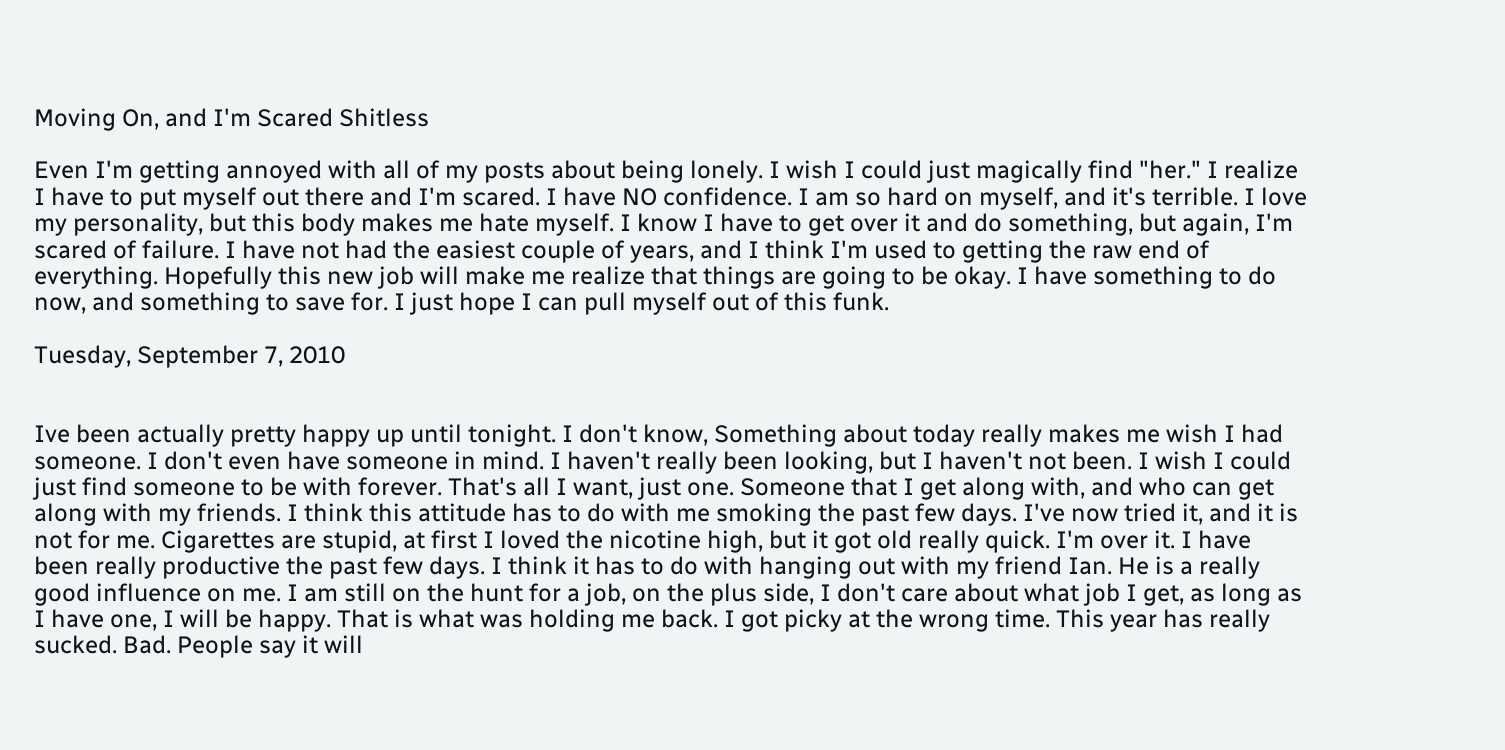Moving On, and I'm Scared Shitless

Even I'm getting annoyed with all of my posts about being lonely. I wish I could just magically find "her." I realize I have to put myself out there and I'm scared. I have NO confidence. I am so hard on myself, and it's terrible. I love my personality, but this body makes me hate myself. I know I have to get over it and do something, but again, I'm scared of failure. I have not had the easiest couple of years, and I think I'm used to getting the raw end of everything. Hopefully this new job will make me realize that things are going to be okay. I have something to do now, and something to save for. I just hope I can pull myself out of this funk.

Tuesday, September 7, 2010


Ive been actually pretty happy up until tonight. I don't know, Something about today really makes me wish I had someone. I don't even have someone in mind. I haven't really been looking, but I haven't not been. I wish I could just find someone to be with forever. That's all I want, just one. Someone that I get along with, and who can get along with my friends. I think this attitude has to do with me smoking the past few days. I've now tried it, and it is not for me. Cigarettes are stupid, at first I loved the nicotine high, but it got old really quick. I'm over it. I have been really productive the past few days. I think it has to do with hanging out with my friend Ian. He is a really good influence on me. I am still on the hunt for a job, on the plus side, I don't care about what job I get, as long as I have one, I will be happy. That is what was holding me back. I got picky at the wrong time. This year has really sucked. Bad. People say it will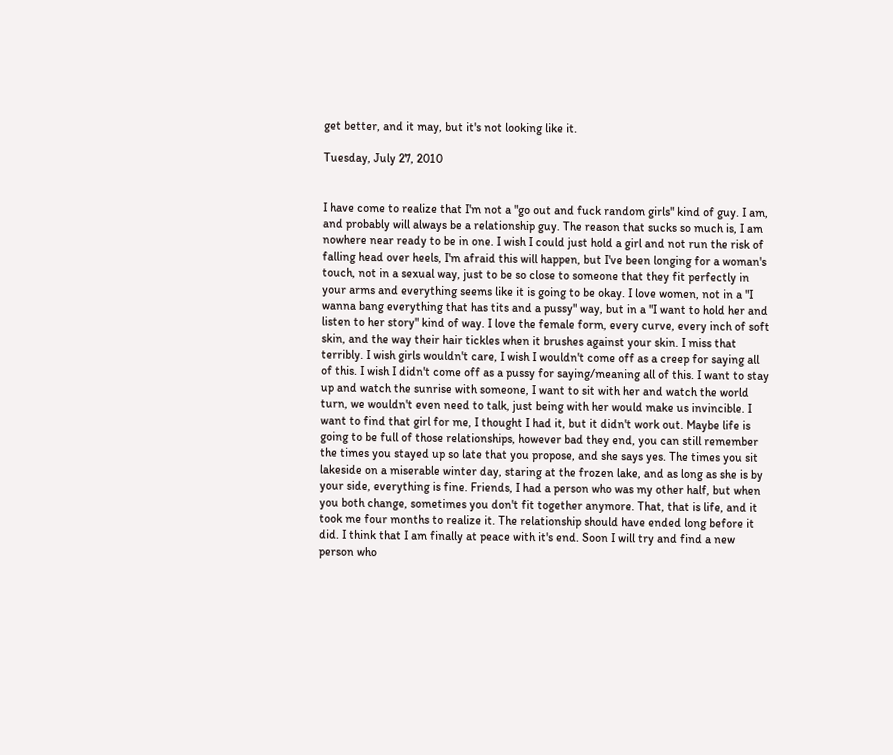get better, and it may, but it's not looking like it.

Tuesday, July 27, 2010


I have come to realize that I'm not a "go out and fuck random girls" kind of guy. I am, and probably will always be a relationship guy. The reason that sucks so much is, I am nowhere near ready to be in one. I wish I could just hold a girl and not run the risk of falling head over heels, I'm afraid this will happen, but I've been longing for a woman's touch, not in a sexual way, just to be so close to someone that they fit perfectly in your arms and everything seems like it is going to be okay. I love women, not in a "I wanna bang everything that has tits and a pussy" way, but in a "I want to hold her and listen to her story" kind of way. I love the female form, every curve, every inch of soft skin, and the way their hair tickles when it brushes against your skin. I miss that terribly. I wish girls wouldn't care, I wish I wouldn't come off as a creep for saying all of this. I wish I didn't come off as a pussy for saying/meaning all of this. I want to stay up and watch the sunrise with someone, I want to sit with her and watch the world turn, we wouldn't even need to talk, just being with her would make us invincible. I want to find that girl for me, I thought I had it, but it didn't work out. Maybe life is going to be full of those relationships, however bad they end, you can still remember the times you stayed up so late that you propose, and she says yes. The times you sit lakeside on a miserable winter day, staring at the frozen lake, and as long as she is by your side, everything is fine. Friends, I had a person who was my other half, but when you both change, sometimes you don't fit together anymore. That, that is life, and it took me four months to realize it. The relationship should have ended long before it did. I think that I am finally at peace with it's end. Soon I will try and find a new person who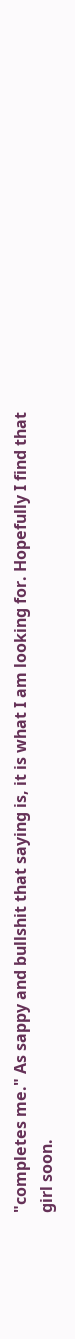"completes me." As sappy and bullshit that saying is, it is what I am looking for. Hopefully I find that girl soon.